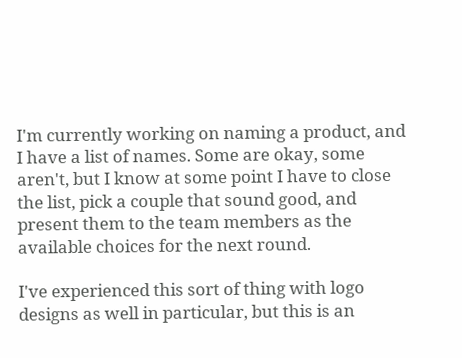I'm currently working on naming a product, and I have a list of names. Some are okay, some aren't, but I know at some point I have to close the list, pick a couple that sound good, and present them to the team members as the available choices for the next round.

I've experienced this sort of thing with logo designs as well in particular, but this is an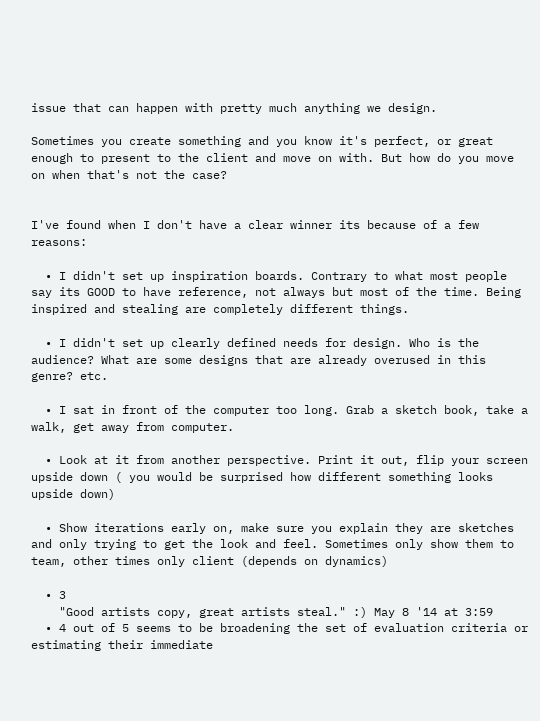issue that can happen with pretty much anything we design.

Sometimes you create something and you know it's perfect, or great enough to present to the client and move on with. But how do you move on when that's not the case?


I've found when I don't have a clear winner its because of a few reasons:

  • I didn't set up inspiration boards. Contrary to what most people say its GOOD to have reference, not always but most of the time. Being inspired and stealing are completely different things.

  • I didn't set up clearly defined needs for design. Who is the audience? What are some designs that are already overused in this genre? etc.

  • I sat in front of the computer too long. Grab a sketch book, take a walk, get away from computer.

  • Look at it from another perspective. Print it out, flip your screen upside down ( you would be surprised how different something looks upside down)

  • Show iterations early on, make sure you explain they are sketches and only trying to get the look and feel. Sometimes only show them to team, other times only client (depends on dynamics)

  • 3
    "Good artists copy, great artists steal." :) May 8 '14 at 3:59
  • 4 out of 5 seems to be broadening the set of evaluation criteria or estimating their immediate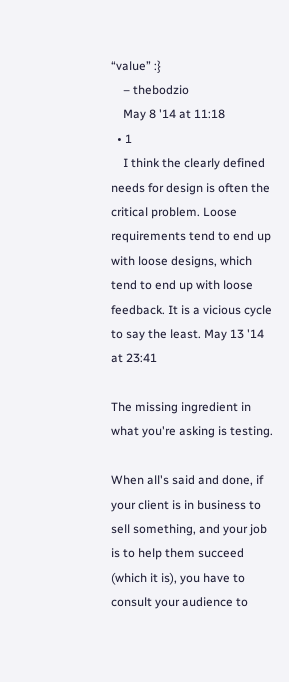“value” :}
    – thebodzio
    May 8 '14 at 11:18
  • 1
    I think the clearly defined needs for design is often the critical problem. Loose requirements tend to end up with loose designs, which tend to end up with loose feedback. It is a vicious cycle to say the least. May 13 '14 at 23:41

The missing ingredient in what you're asking is testing.

When all's said and done, if your client is in business to sell something, and your job is to help them succeed (which it is), you have to consult your audience to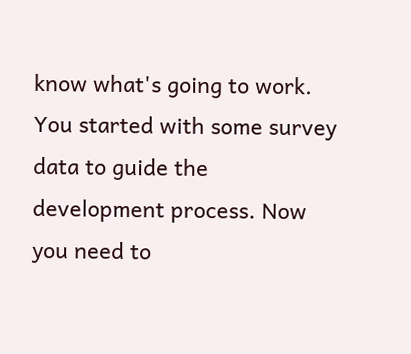know what's going to work. You started with some survey data to guide the development process. Now you need to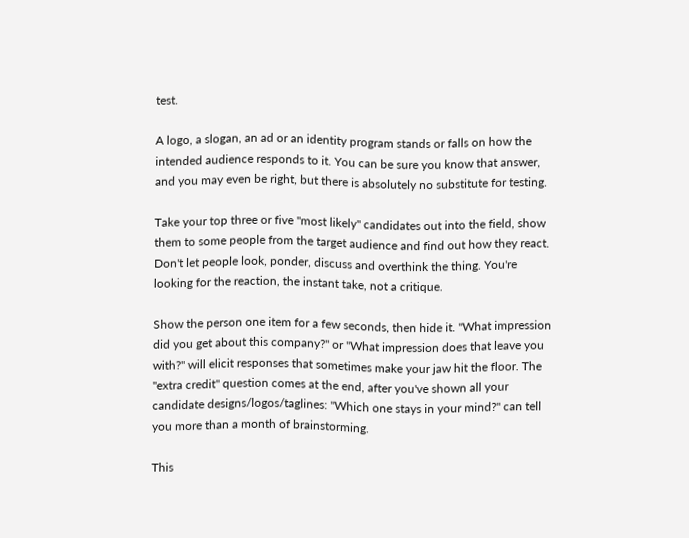test.

A logo, a slogan, an ad or an identity program stands or falls on how the intended audience responds to it. You can be sure you know that answer, and you may even be right, but there is absolutely no substitute for testing.

Take your top three or five "most likely" candidates out into the field, show them to some people from the target audience and find out how they react. Don't let people look, ponder, discuss and overthink the thing. You're looking for the reaction, the instant take, not a critique.

Show the person one item for a few seconds, then hide it. "What impression did you get about this company?" or "What impression does that leave you with?" will elicit responses that sometimes make your jaw hit the floor. The "extra credit" question comes at the end, after you've shown all your candidate designs/logos/taglines: "Which one stays in your mind?" can tell you more than a month of brainstorming.

This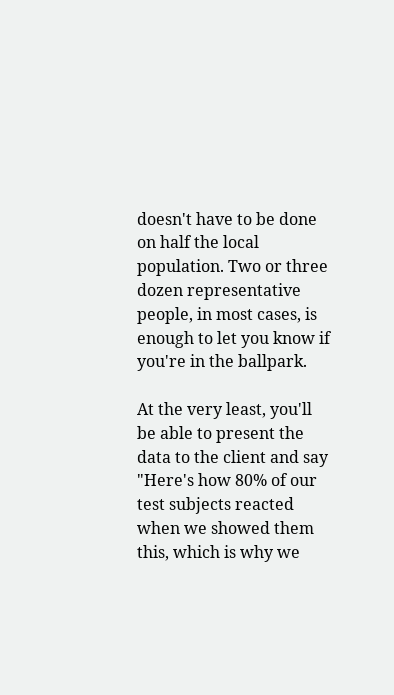doesn't have to be done on half the local population. Two or three dozen representative people, in most cases, is enough to let you know if you're in the ballpark.

At the very least, you'll be able to present the data to the client and say "Here's how 80% of our test subjects reacted when we showed them this, which is why we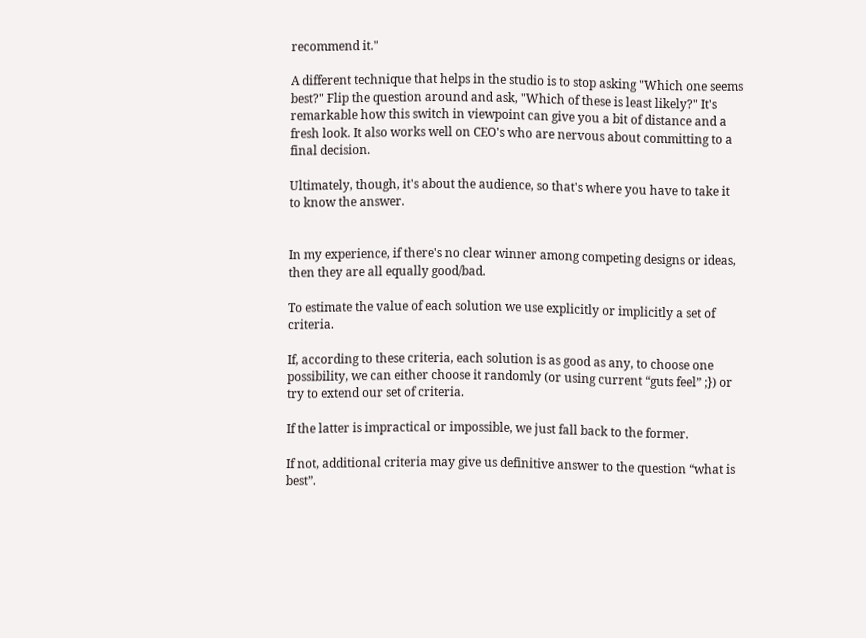recommend it."

A different technique that helps in the studio is to stop asking "Which one seems best?" Flip the question around and ask, "Which of these is least likely?" It's remarkable how this switch in viewpoint can give you a bit of distance and a fresh look. It also works well on CEO's who are nervous about committing to a final decision.

Ultimately, though, it's about the audience, so that's where you have to take it to know the answer.


In my experience, if there's no clear winner among competing designs or ideas, then they are all equally good/bad.

To estimate the value of each solution we use explicitly or implicitly a set of criteria.

If, according to these criteria, each solution is as good as any, to choose one possibility, we can either choose it randomly (or using current “guts feel” ;}) or try to extend our set of criteria.

If the latter is impractical or impossible, we just fall back to the former.

If not, additional criteria may give us definitive answer to the question “what is best”.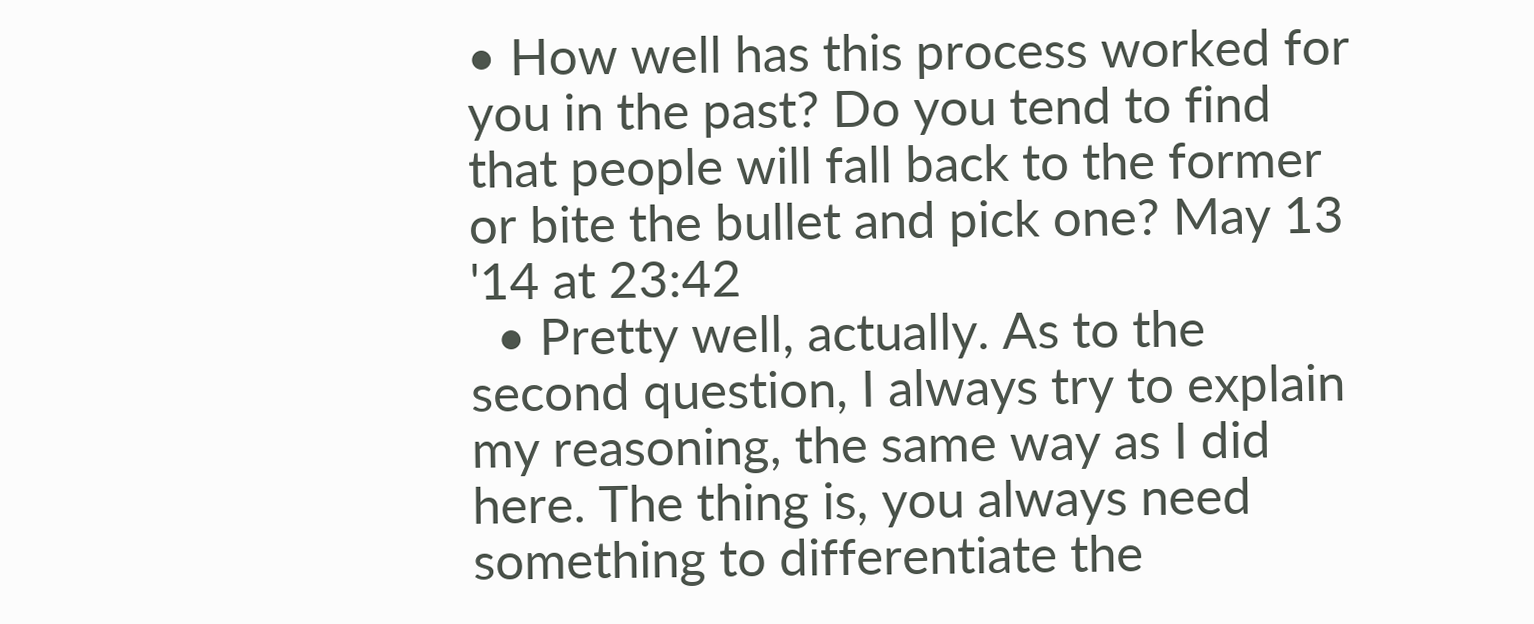• How well has this process worked for you in the past? Do you tend to find that people will fall back to the former or bite the bullet and pick one? May 13 '14 at 23:42
  • Pretty well, actually. As to the second question, I always try to explain my reasoning, the same way as I did here. The thing is, you always need something to differentiate the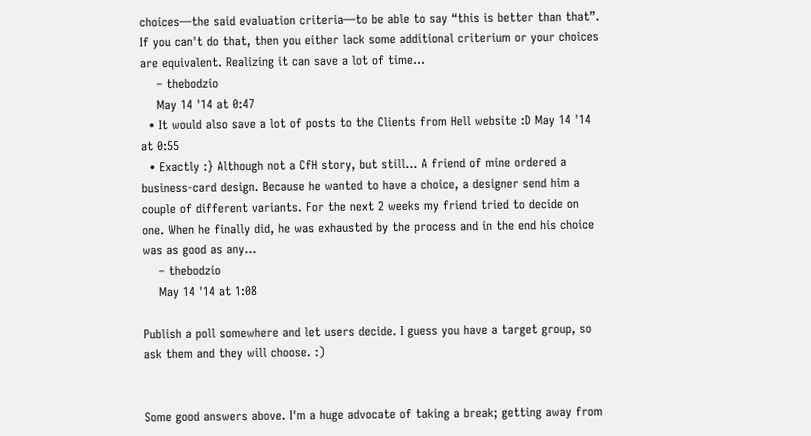choices—the said evaluation criteria—to be able to say “this is better than that”. If you can't do that, then you either lack some additional criterium or your choices are equivalent. Realizing it can save a lot of time…
    – thebodzio
    May 14 '14 at 0:47
  • It would also save a lot of posts to the Clients from Hell website :D May 14 '14 at 0:55
  • Exactly :} Although not a CfH story, but still… A friend of mine ordered a business-card design. Because he wanted to have a choice, a designer send him a couple of different variants. For the next 2 weeks my friend tried to decide on one. When he finally did, he was exhausted by the process and in the end his choice was as good as any…
    – thebodzio
    May 14 '14 at 1:08

Publish a poll somewhere and let users decide. I guess you have a target group, so ask them and they will choose. :)


Some good answers above. I'm a huge advocate of taking a break; getting away from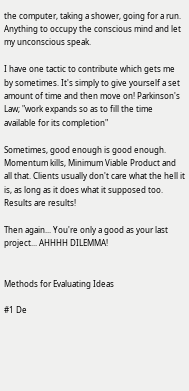the computer, taking a shower, going for a run. Anything to occupy the conscious mind and let my unconscious speak.

I have one tactic to contribute which gets me by sometimes. It's simply to give yourself a set amount of time and then move on! Parkinson's Law; "work expands so as to fill the time available for its completion"

Sometimes, good enough is good enough. Momentum kills, Minimum Viable Product and all that. Clients usually don't care what the hell it is, as long as it does what it supposed too. Results are results!

Then again... You're only a good as your last project... AHHHH DILEMMA!


Methods for Evaluating Ideas

#1 De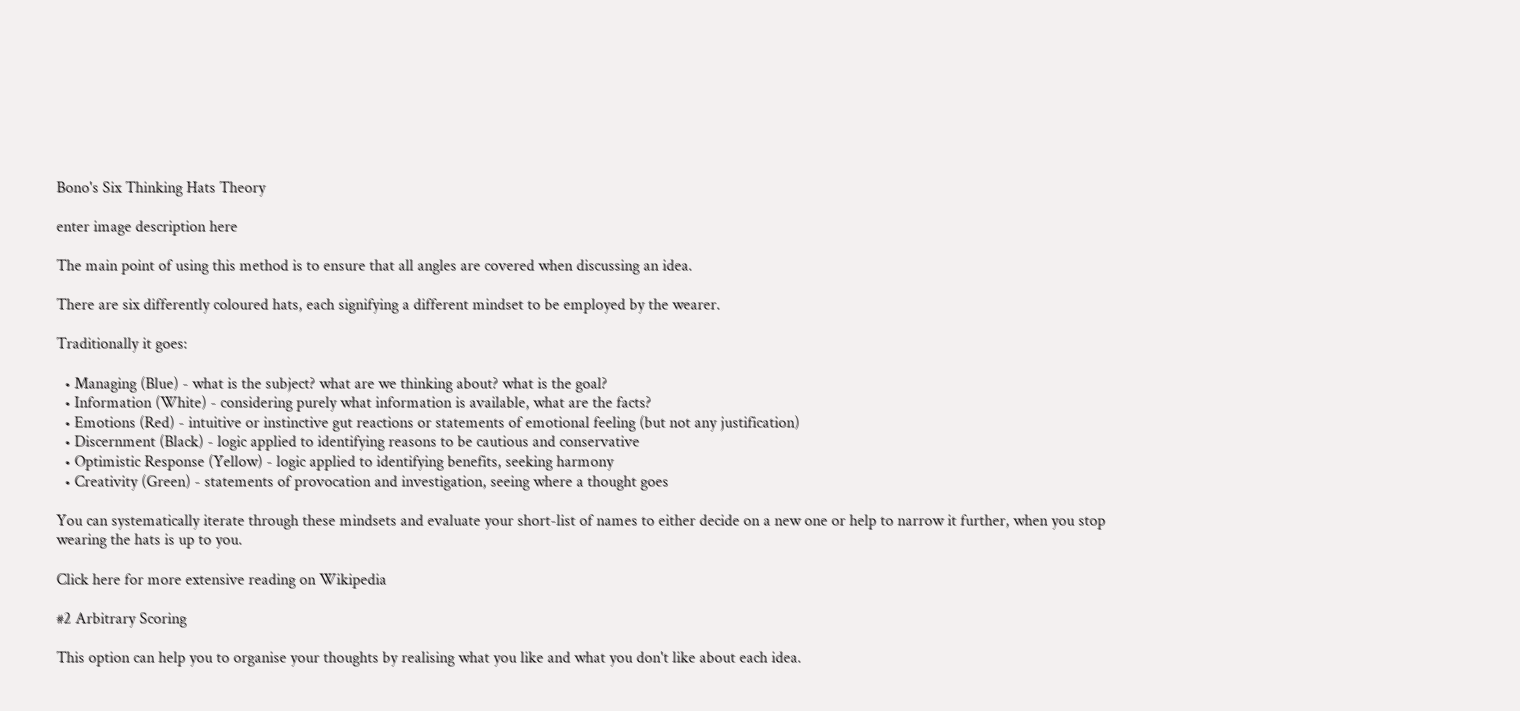Bono's Six Thinking Hats Theory

enter image description here

The main point of using this method is to ensure that all angles are covered when discussing an idea.

There are six differently coloured hats, each signifying a different mindset to be employed by the wearer.

Traditionally it goes:

  • Managing (Blue) - what is the subject? what are we thinking about? what is the goal?
  • Information (White) - considering purely what information is available, what are the facts?
  • Emotions (Red) - intuitive or instinctive gut reactions or statements of emotional feeling (but not any justification)
  • Discernment (Black) - logic applied to identifying reasons to be cautious and conservative
  • Optimistic Response (Yellow) - logic applied to identifying benefits, seeking harmony
  • Creativity (Green) - statements of provocation and investigation, seeing where a thought goes

You can systematically iterate through these mindsets and evaluate your short-list of names to either decide on a new one or help to narrow it further, when you stop wearing the hats is up to you.

Click here for more extensive reading on Wikipedia

#2 Arbitrary Scoring

This option can help you to organise your thoughts by realising what you like and what you don't like about each idea.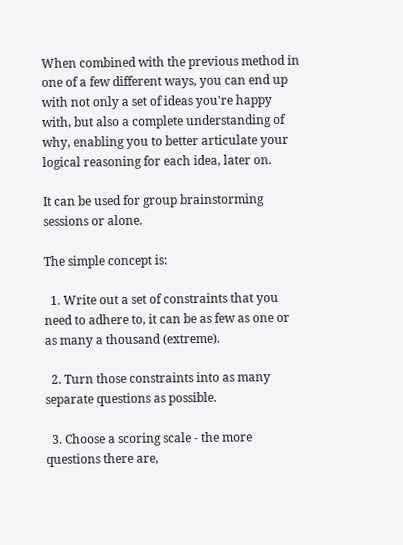When combined with the previous method in one of a few different ways, you can end up with not only a set of ideas you're happy with, but also a complete understanding of why, enabling you to better articulate your logical reasoning for each idea, later on.

It can be used for group brainstorming sessions or alone.

The simple concept is:

  1. Write out a set of constraints that you need to adhere to, it can be as few as one or as many a thousand (extreme).

  2. Turn those constraints into as many separate questions as possible.

  3. Choose a scoring scale - the more questions there are,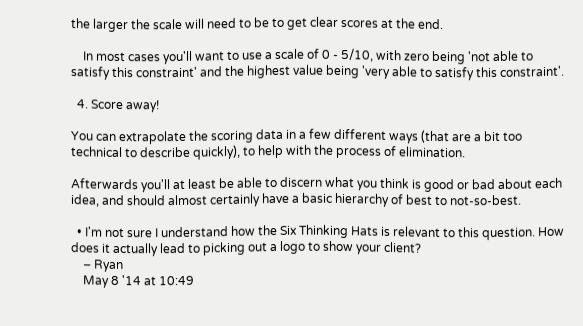the larger the scale will need to be to get clear scores at the end.

    In most cases you'll want to use a scale of 0 - 5/10, with zero being 'not able to satisfy this constraint' and the highest value being 'very able to satisfy this constraint'.

  4. Score away!

You can extrapolate the scoring data in a few different ways (that are a bit too technical to describe quickly), to help with the process of elimination.

Afterwards you'll at least be able to discern what you think is good or bad about each idea, and should almost certainly have a basic hierarchy of best to not-so-best.

  • I'm not sure I understand how the Six Thinking Hats is relevant to this question. How does it actually lead to picking out a logo to show your client?
    – Ryan
    May 8 '14 at 10:49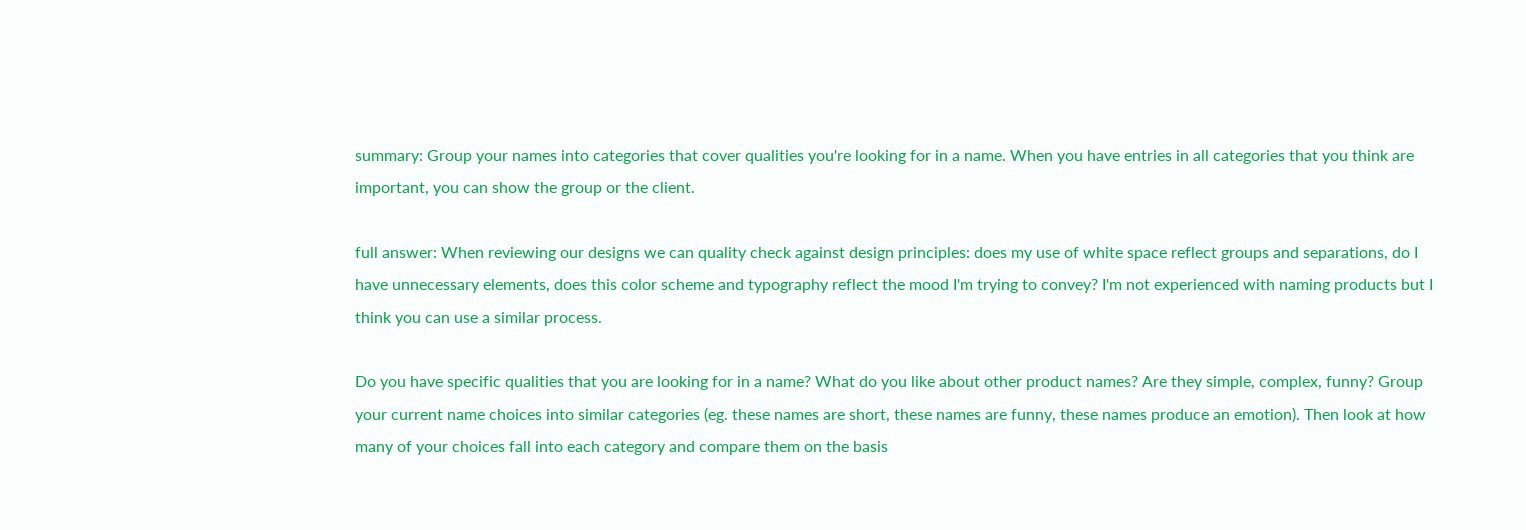summary: Group your names into categories that cover qualities you're looking for in a name. When you have entries in all categories that you think are important, you can show the group or the client.

full answer: When reviewing our designs we can quality check against design principles: does my use of white space reflect groups and separations, do I have unnecessary elements, does this color scheme and typography reflect the mood I'm trying to convey? I'm not experienced with naming products but I think you can use a similar process.

Do you have specific qualities that you are looking for in a name? What do you like about other product names? Are they simple, complex, funny? Group your current name choices into similar categories (eg. these names are short, these names are funny, these names produce an emotion). Then look at how many of your choices fall into each category and compare them on the basis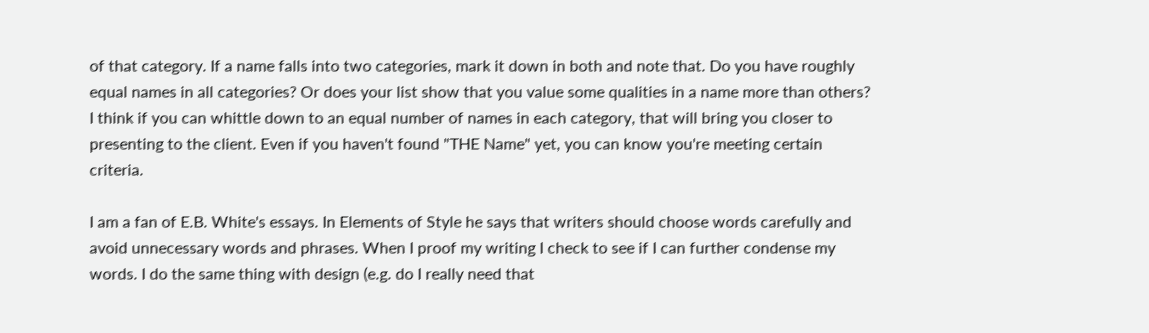of that category. If a name falls into two categories, mark it down in both and note that. Do you have roughly equal names in all categories? Or does your list show that you value some qualities in a name more than others? I think if you can whittle down to an equal number of names in each category, that will bring you closer to presenting to the client. Even if you haven't found "THE Name" yet, you can know you're meeting certain criteria.

I am a fan of E.B. White's essays. In Elements of Style he says that writers should choose words carefully and avoid unnecessary words and phrases. When I proof my writing I check to see if I can further condense my words. I do the same thing with design (e.g. do I really need that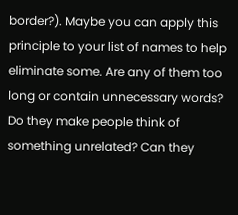border?). Maybe you can apply this principle to your list of names to help eliminate some. Are any of them too long or contain unnecessary words? Do they make people think of something unrelated? Can they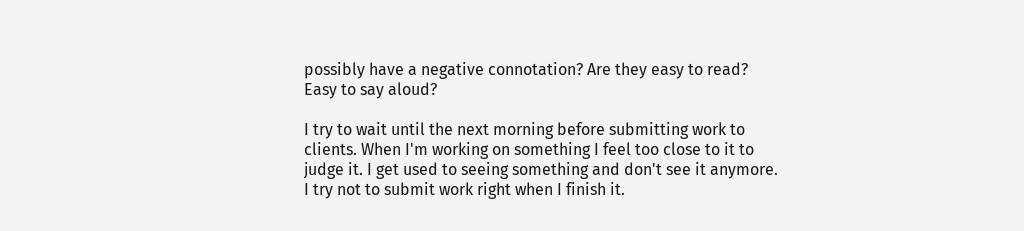possibly have a negative connotation? Are they easy to read? Easy to say aloud?

I try to wait until the next morning before submitting work to clients. When I'm working on something I feel too close to it to judge it. I get used to seeing something and don't see it anymore. I try not to submit work right when I finish it.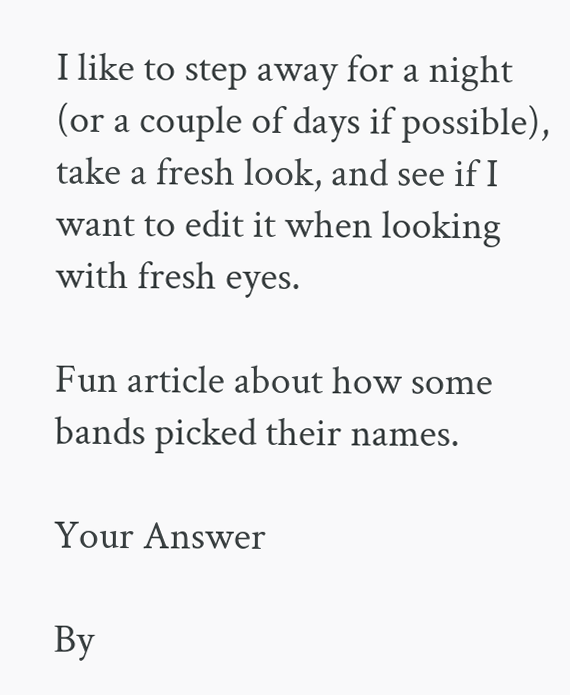I like to step away for a night (or a couple of days if possible), take a fresh look, and see if I want to edit it when looking with fresh eyes.

Fun article about how some bands picked their names.

Your Answer

By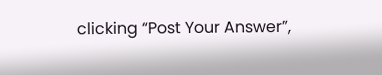clicking “Post Your Answer”,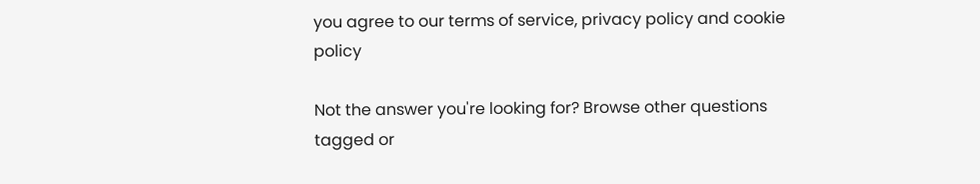you agree to our terms of service, privacy policy and cookie policy

Not the answer you're looking for? Browse other questions tagged or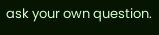ask your own question.